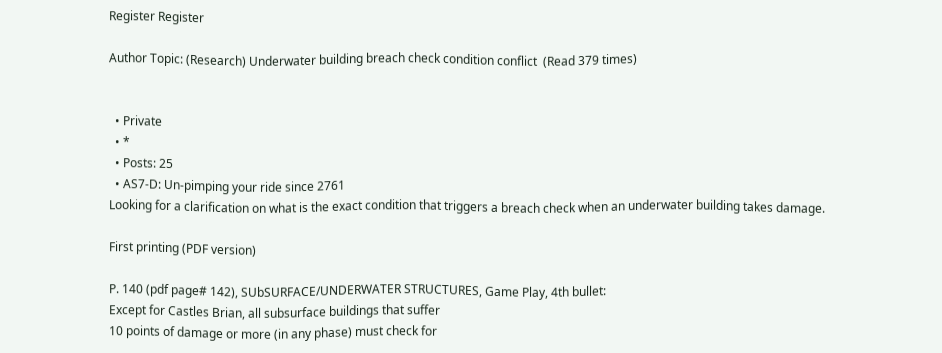Register Register

Author Topic: (Research) Underwater building breach check condition conflict  (Read 379 times)


  • Private
  • *
  • Posts: 25
  • AS7-D: Un-pimping your ride since 2761
Looking for a clarification on what is the exact condition that triggers a breach check when an underwater building takes damage.

First printing (PDF version)

P. 140 (pdf page# 142), SUbSURFACE/UNDERWATER STRUCTURES, Game Play, 4th bullet:
Except for Castles Brian, all subsurface buildings that suffer
10 points of damage or more (in any phase) must check for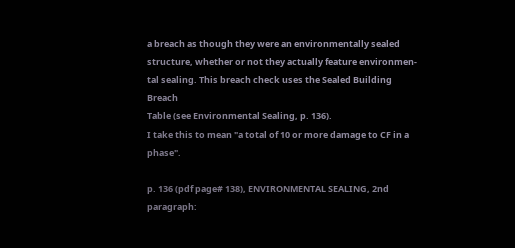a breach as though they were an environmentally sealed
structure, whether or not they actually feature environmen-
tal sealing. This breach check uses the Sealed Building Breach
Table (see Environmental Sealing, p. 136).
I take this to mean "a total of 10 or more damage to CF in a phase".

p. 136 (pdf page# 138), ENVIRONMENTAL SEALING, 2nd paragraph: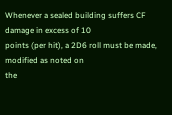Whenever a sealed building suffers CF damage in excess of 10
points (per hit), a 2D6 roll must be made, modified as noted on
the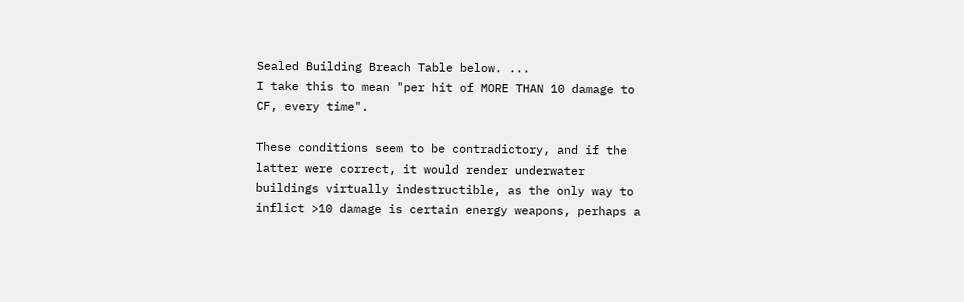Sealed Building Breach Table below. ...
I take this to mean "per hit of MORE THAN 10 damage to CF, every time".

These conditions seem to be contradictory, and if the latter were correct, it would render underwater buildings virtually indestructible, as the only way to inflict >10 damage is certain energy weapons, perhaps a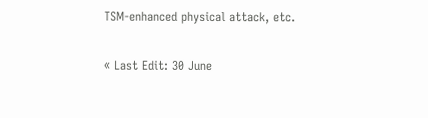TSM-enhanced physical attack, etc.

« Last Edit: 30 June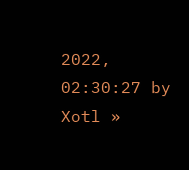2022, 02:30:27 by Xotl »